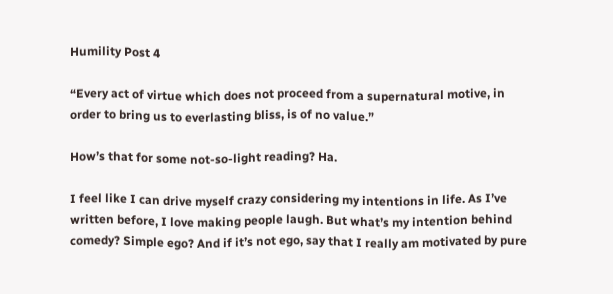Humility Post 4

“Every act of virtue which does not proceed from a supernatural motive, in order to bring us to everlasting bliss, is of no value.”

How’s that for some not-so-light reading? Ha.

I feel like I can drive myself crazy considering my intentions in life. As I’ve written before, I love making people laugh. But what’s my intention behind comedy? Simple ego? And if it’s not ego, say that I really am motivated by pure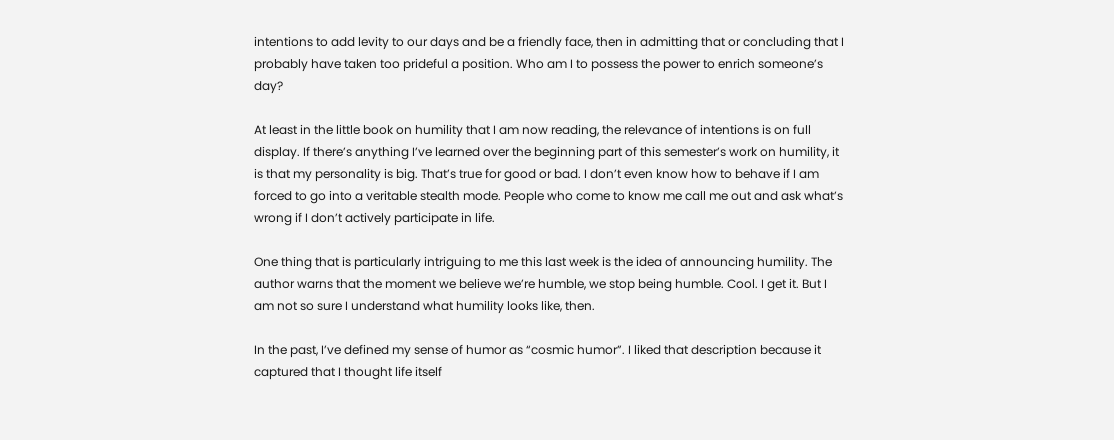intentions to add levity to our days and be a friendly face, then in admitting that or concluding that I probably have taken too prideful a position. Who am I to possess the power to enrich someone’s day?

At least in the little book on humility that I am now reading, the relevance of intentions is on full display. If there’s anything I’ve learned over the beginning part of this semester’s work on humility, it is that my personality is big. That’s true for good or bad. I don’t even know how to behave if I am forced to go into a veritable stealth mode. People who come to know me call me out and ask what’s wrong if I don’t actively participate in life.

One thing that is particularly intriguing to me this last week is the idea of announcing humility. The author warns that the moment we believe we’re humble, we stop being humble. Cool. I get it. But I am not so sure I understand what humility looks like, then.

In the past, I’ve defined my sense of humor as “cosmic humor”. I liked that description because it captured that I thought life itself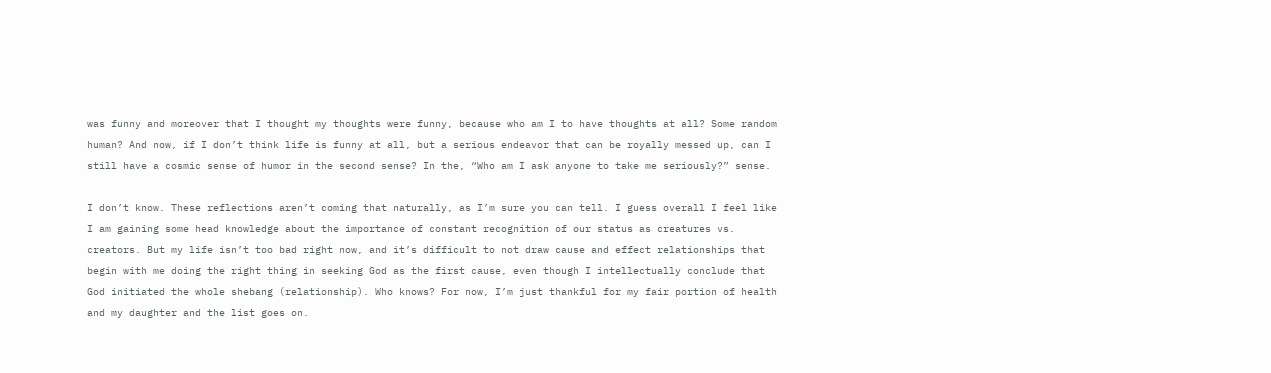was funny and moreover that I thought my thoughts were funny, because who am I to have thoughts at all? Some random human? And now, if I don’t think life is funny at all, but a serious endeavor that can be royally messed up, can I still have a cosmic sense of humor in the second sense? In the, “Who am I ask anyone to take me seriously?” sense.

I don’t know. These reflections aren’t coming that naturally, as I’m sure you can tell. I guess overall I feel like I am gaining some head knowledge about the importance of constant recognition of our status as creatures vs. creators. But my life isn’t too bad right now, and it’s difficult to not draw cause and effect relationships that begin with me doing the right thing in seeking God as the first cause, even though I intellectually conclude that God initiated the whole shebang (relationship). Who knows? For now, I’m just thankful for my fair portion of health and my daughter and the list goes on.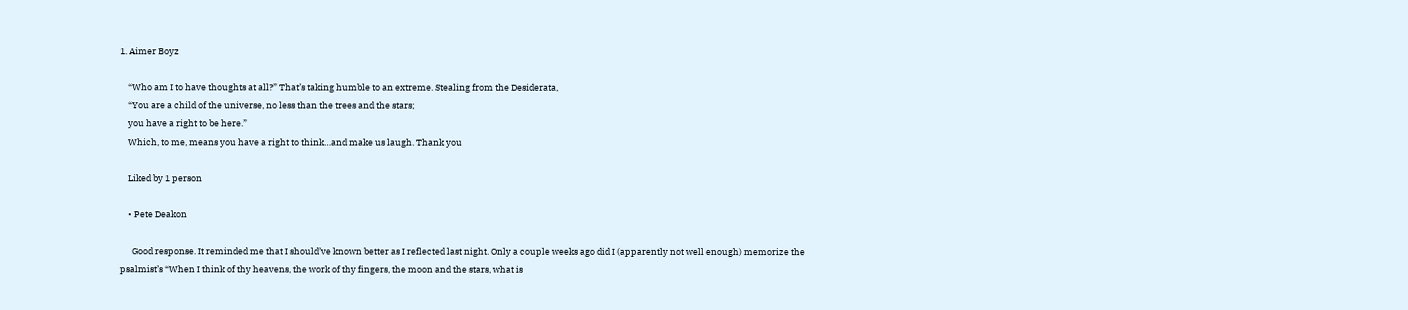1. Aimer Boyz

    “Who am I to have thoughts at all?” That’s taking humble to an extreme. Stealing from the Desiderata,
    “You are a child of the universe, no less than the trees and the stars;
    you have a right to be here.”
    Which, to me, means you have a right to think…and make us laugh. Thank you

    Liked by 1 person

    • Pete Deakon

      Good response. It reminded me that I should’ve known better as I reflected last night. Only a couple weeks ago did I (apparently not well enough) memorize the psalmist’s “When I think of thy heavens, the work of thy fingers, the moon and the stars, what is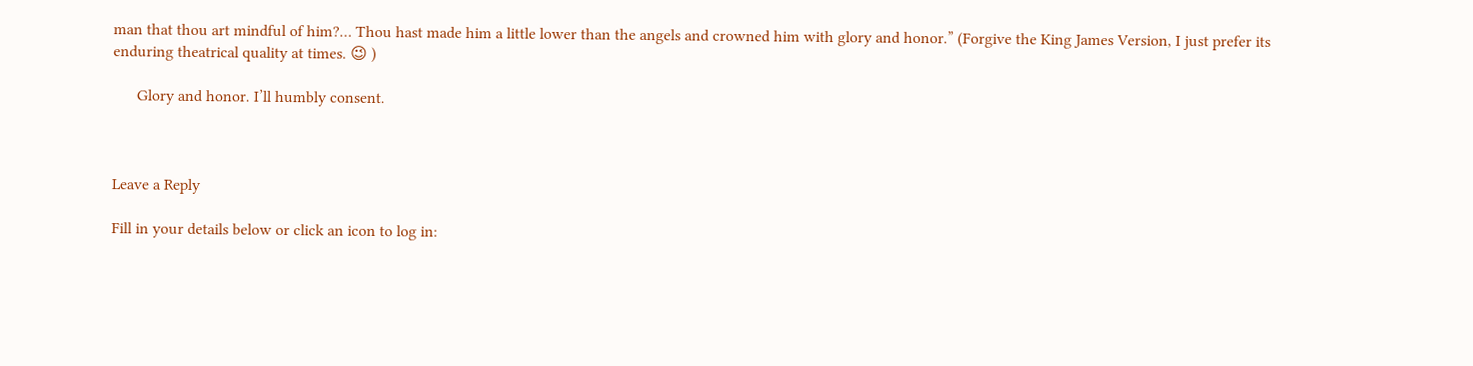man that thou art mindful of him?… Thou hast made him a little lower than the angels and crowned him with glory and honor.” (Forgive the King James Version, I just prefer its enduring theatrical quality at times. 😉 )

      Glory and honor. I’ll humbly consent.



Leave a Reply

Fill in your details below or click an icon to log in: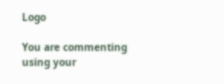Logo

You are commenting using your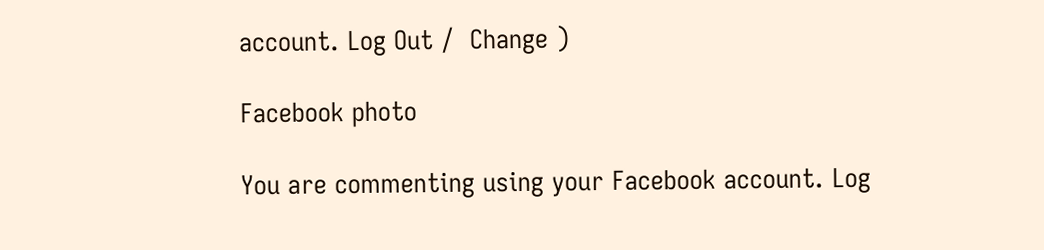account. Log Out /  Change )

Facebook photo

You are commenting using your Facebook account. Log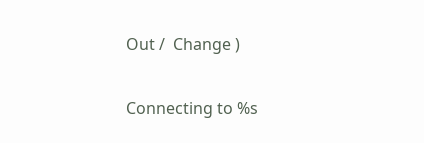Out /  Change )

Connecting to %s